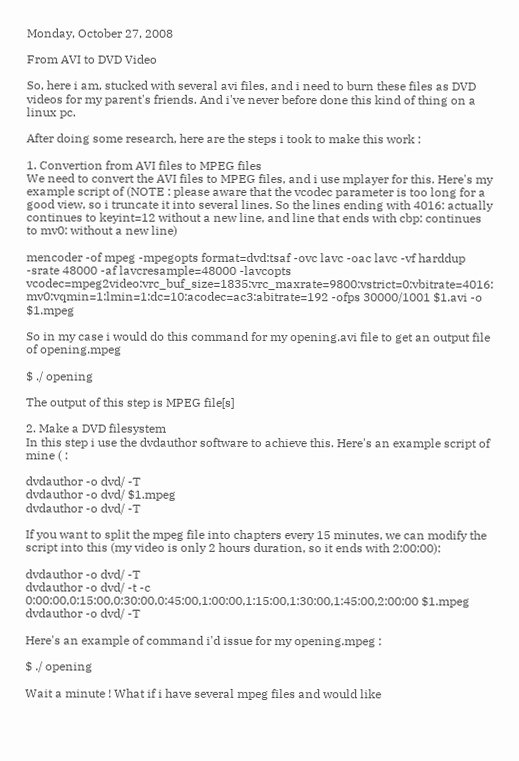Monday, October 27, 2008

From AVI to DVD Video

So, here i am, stucked with several avi files, and i need to burn these files as DVD videos for my parent's friends. And i've never before done this kind of thing on a linux pc.

After doing some research, here are the steps i took to make this work :

1. Convertion from AVI files to MPEG files
We need to convert the AVI files to MPEG files, and i use mplayer for this. Here's my example script of (NOTE : please aware that the vcodec parameter is too long for a good view, so i truncate it into several lines. So the lines ending with 4016: actually continues to keyint=12 without a new line, and line that ends with cbp: continues to mv0: without a new line)

mencoder -of mpeg -mpegopts format=dvd:tsaf -ovc lavc -oac lavc -vf harddup -srate 48000 -af lavcresample=48000 -lavcopts vcodec=mpeg2video:vrc_buf_size=1835:vrc_maxrate=9800:vstrict=0:vbitrate=4016:
mv0:vqmin=1:lmin=1:dc=10:acodec=ac3:abitrate=192 -ofps 30000/1001 $1.avi -o $1.mpeg

So in my case i would do this command for my opening.avi file to get an output file of opening.mpeg

$ ./ opening

The output of this step is MPEG file[s]

2. Make a DVD filesystem
In this step i use the dvdauthor software to achieve this. Here's an example script of mine ( :

dvdauthor -o dvd/ -T
dvdauthor -o dvd/ $1.mpeg
dvdauthor -o dvd/ -T

If you want to split the mpeg file into chapters every 15 minutes, we can modify the script into this (my video is only 2 hours duration, so it ends with 2:00:00):

dvdauthor -o dvd/ -T
dvdauthor -o dvd/ -t -c 0:00:00,0:15:00,0:30:00,0:45:00,1:00:00,1:15:00,1:30:00,1:45:00,2:00:00 $1.mpeg
dvdauthor -o dvd/ -T

Here's an example of command i'd issue for my opening.mpeg :

$ ./ opening

Wait a minute ! What if i have several mpeg files and would like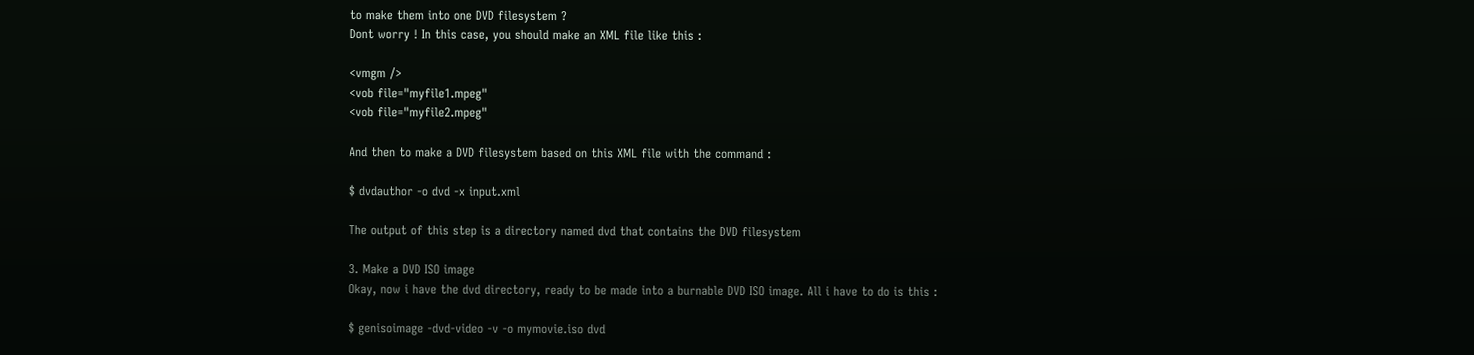to make them into one DVD filesystem ?
Dont worry ! In this case, you should make an XML file like this :

<vmgm />
<vob file="myfile1.mpeg"
<vob file="myfile2.mpeg"

And then to make a DVD filesystem based on this XML file with the command :

$ dvdauthor -o dvd -x input.xml

The output of this step is a directory named dvd that contains the DVD filesystem

3. Make a DVD ISO image
Okay, now i have the dvd directory, ready to be made into a burnable DVD ISO image. All i have to do is this :

$ genisoimage -dvd-video -v -o mymovie.iso dvd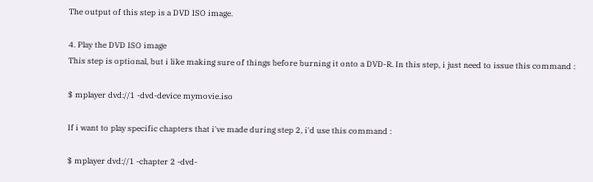The output of this step is a DVD ISO image.

4. Play the DVD ISO image
This step is optional, but i like making sure of things before burning it onto a DVD-R. In this step, i just need to issue this command :

$ mplayer dvd://1 -dvd-device mymovie.iso

If i want to play specific chapters that i've made during step 2, i'd use this command :

$ mplayer dvd://1 -chapter 2 -dvd-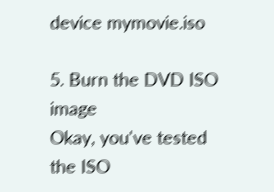device mymovie.iso

5. Burn the DVD ISO image
Okay, you've tested the ISO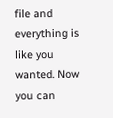file and everything is like you wanted. Now you can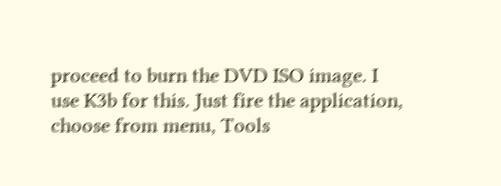proceed to burn the DVD ISO image. I use K3b for this. Just fire the application, choose from menu, Tools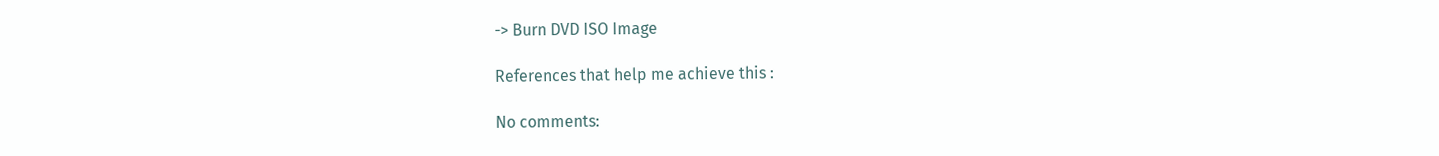-> Burn DVD ISO Image

References that help me achieve this :

No comments: